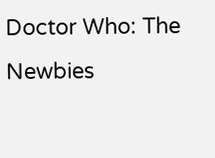Doctor Who: The Newbies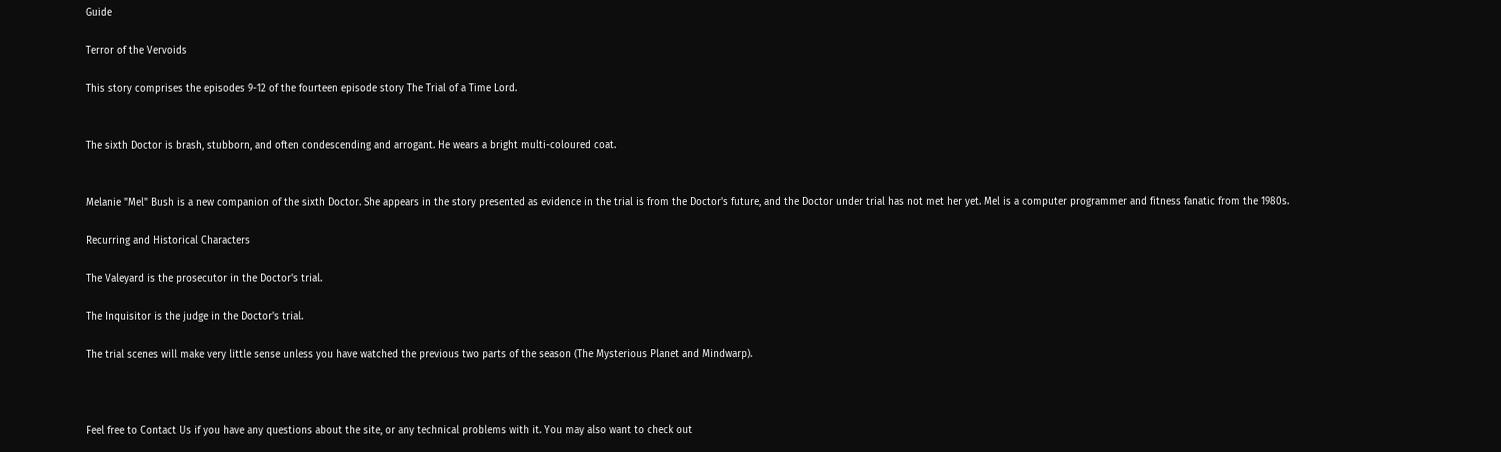Guide

Terror of the Vervoids

This story comprises the episodes 9-12 of the fourteen episode story The Trial of a Time Lord.


The sixth Doctor is brash, stubborn, and often condescending and arrogant. He wears a bright multi-coloured coat.


Melanie "Mel" Bush is a new companion of the sixth Doctor. She appears in the story presented as evidence in the trial is from the Doctor's future, and the Doctor under trial has not met her yet. Mel is a computer programmer and fitness fanatic from the 1980s.

Recurring and Historical Characters

The Valeyard is the prosecutor in the Doctor's trial.

The Inquisitor is the judge in the Doctor's trial.

The trial scenes will make very little sense unless you have watched the previous two parts of the season (The Mysterious Planet and Mindwarp).



Feel free to Contact Us if you have any questions about the site, or any technical problems with it. You may also want to check out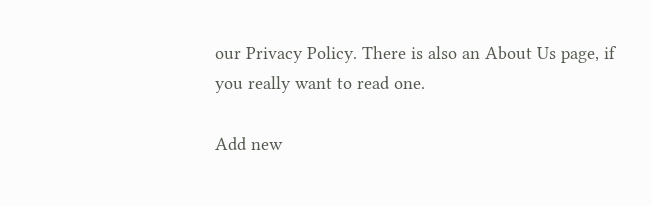our Privacy Policy. There is also an About Us page, if you really want to read one.

Add new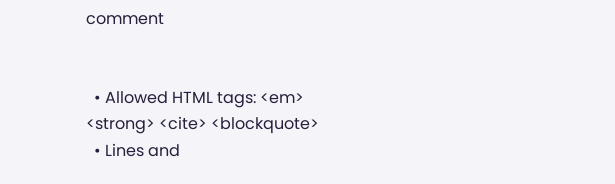comment


  • Allowed HTML tags: <em> <strong> <cite> <blockquote>
  • Lines and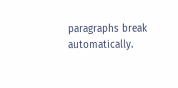paragraphs break automatically.